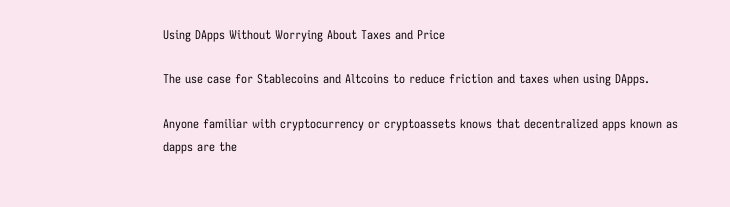Using DApps Without Worrying About Taxes and Price

The use case for Stablecoins and Altcoins to reduce friction and taxes when using DApps.

Anyone familiar with cryptocurrency or cryptoassets knows that decentralized apps known as dapps are the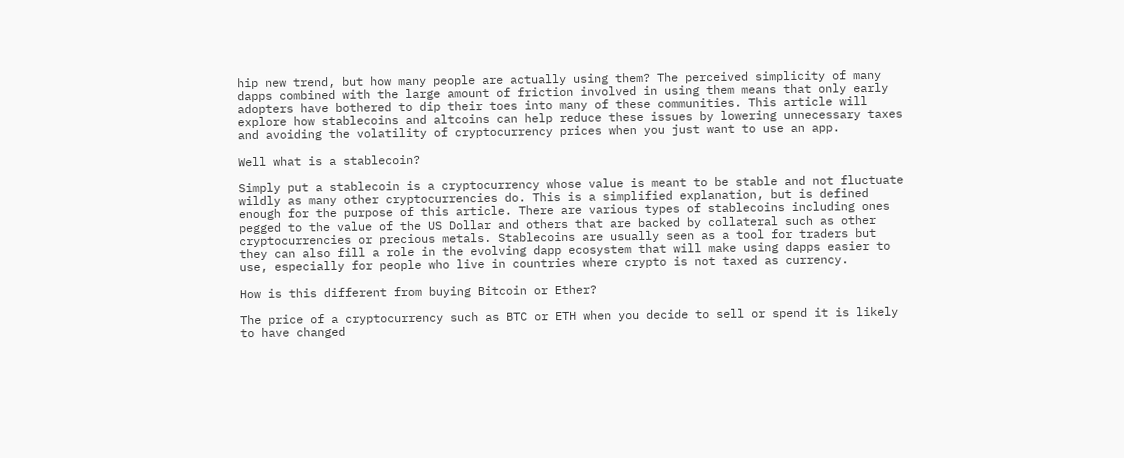hip new trend, but how many people are actually using them? The perceived simplicity of many dapps combined with the large amount of friction involved in using them means that only early adopters have bothered to dip their toes into many of these communities. This article will explore how stablecoins and altcoins can help reduce these issues by lowering unnecessary taxes and avoiding the volatility of cryptocurrency prices when you just want to use an app.

Well what is a stablecoin?

Simply put a stablecoin is a cryptocurrency whose value is meant to be stable and not fluctuate wildly as many other cryptocurrencies do. This is a simplified explanation, but is defined enough for the purpose of this article. There are various types of stablecoins including ones pegged to the value of the US Dollar and others that are backed by collateral such as other cryptocurrencies or precious metals. Stablecoins are usually seen as a tool for traders but they can also fill a role in the evolving dapp ecosystem that will make using dapps easier to use, especially for people who live in countries where crypto is not taxed as currency.

How is this different from buying Bitcoin or Ether?

The price of a cryptocurrency such as BTC or ETH when you decide to sell or spend it is likely to have changed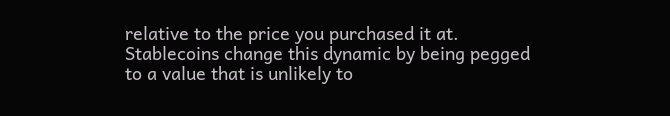relative to the price you purchased it at. Stablecoins change this dynamic by being pegged to a value that is unlikely to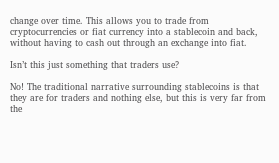change over time. This allows you to trade from cryptocurrencies or fiat currency into a stablecoin and back, without having to cash out through an exchange into fiat.

Isn’t this just something that traders use?

No! The traditional narrative surrounding stablecoins is that they are for traders and nothing else, but this is very far from the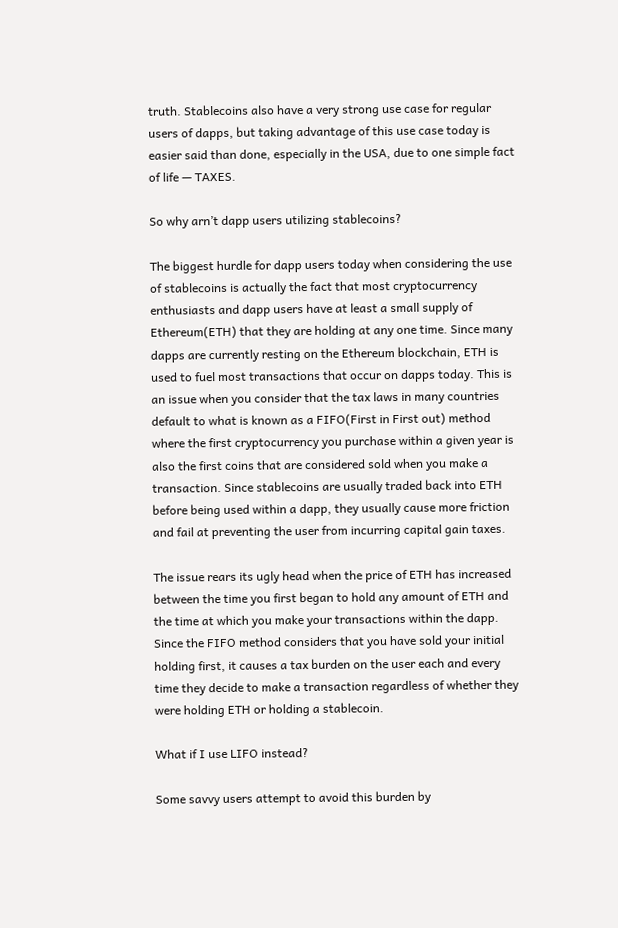truth. Stablecoins also have a very strong use case for regular users of dapps, but taking advantage of this use case today is easier said than done, especially in the USA, due to one simple fact of life — TAXES.

So why arn’t dapp users utilizing stablecoins?

The biggest hurdle for dapp users today when considering the use of stablecoins is actually the fact that most cryptocurrency enthusiasts and dapp users have at least a small supply of Ethereum(ETH) that they are holding at any one time. Since many dapps are currently resting on the Ethereum blockchain, ETH is used to fuel most transactions that occur on dapps today. This is an issue when you consider that the tax laws in many countries default to what is known as a FIFO(First in First out) method where the first cryptocurrency you purchase within a given year is also the first coins that are considered sold when you make a transaction. Since stablecoins are usually traded back into ETH before being used within a dapp, they usually cause more friction and fail at preventing the user from incurring capital gain taxes.

The issue rears its ugly head when the price of ETH has increased between the time you first began to hold any amount of ETH and the time at which you make your transactions within the dapp. Since the FIFO method considers that you have sold your initial holding first, it causes a tax burden on the user each and every time they decide to make a transaction regardless of whether they were holding ETH or holding a stablecoin.

What if I use LIFO instead?

Some savvy users attempt to avoid this burden by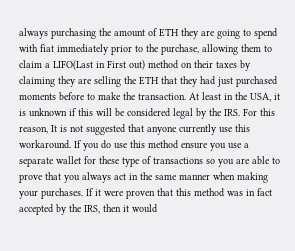always purchasing the amount of ETH they are going to spend with fiat immediately prior to the purchase, allowing them to claim a LIFO(Last in First out) method on their taxes by claiming they are selling the ETH that they had just purchased moments before to make the transaction. At least in the USA, it is unknown if this will be considered legal by the IRS. For this reason, It is not suggested that anyone currently use this workaround. If you do use this method ensure you use a separate wallet for these type of transactions so you are able to prove that you always act in the same manner when making your purchases. If it were proven that this method was in fact accepted by the IRS, then it would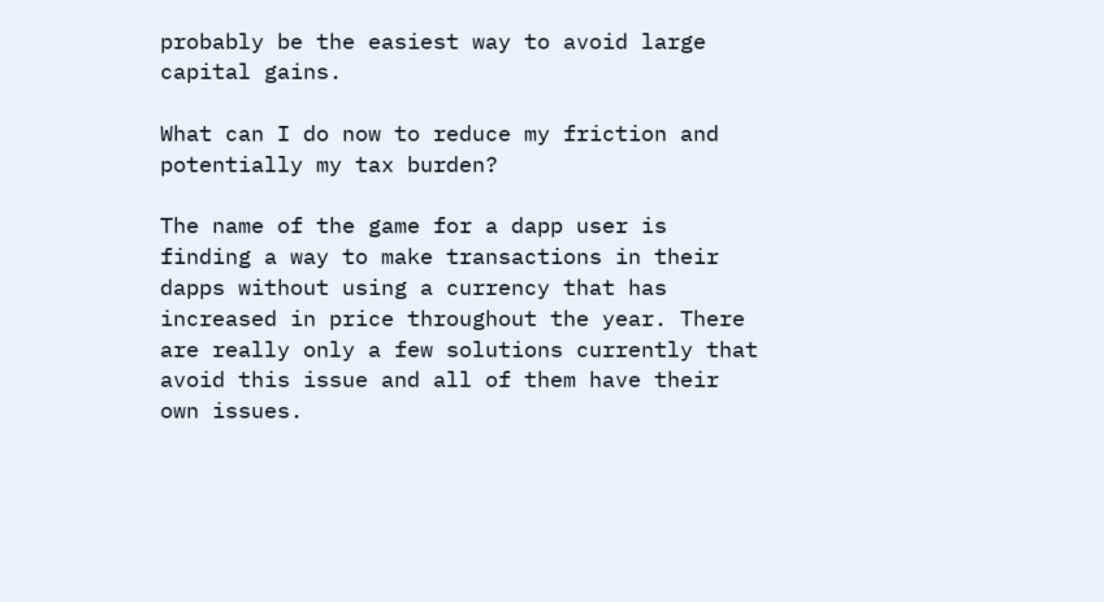probably be the easiest way to avoid large capital gains.

What can I do now to reduce my friction and potentially my tax burden?

The name of the game for a dapp user is finding a way to make transactions in their dapps without using a currency that has increased in price throughout the year. There are really only a few solutions currently that avoid this issue and all of them have their own issues.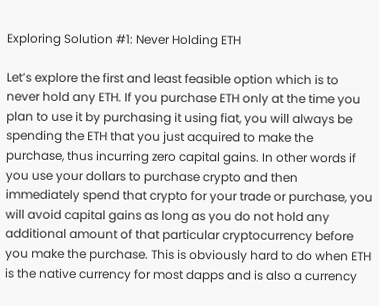Exploring Solution #1: Never Holding ETH

Let’s explore the first and least feasible option which is to never hold any ETH. If you purchase ETH only at the time you plan to use it by purchasing it using fiat, you will always be spending the ETH that you just acquired to make the purchase, thus incurring zero capital gains. In other words if you use your dollars to purchase crypto and then immediately spend that crypto for your trade or purchase, you will avoid capital gains as long as you do not hold any additional amount of that particular cryptocurrency before you make the purchase. This is obviously hard to do when ETH is the native currency for most dapps and is also a currency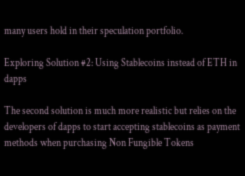many users hold in their speculation portfolio.

Exploring Solution #2: Using Stablecoins instead of ETH in dapps

The second solution is much more realistic but relies on the developers of dapps to start accepting stablecoins as payment methods when purchasing Non Fungible Tokens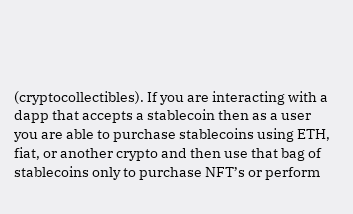(cryptocollectibles). If you are interacting with a dapp that accepts a stablecoin then as a user you are able to purchase stablecoins using ETH, fiat, or another crypto and then use that bag of stablecoins only to purchase NFT’s or perform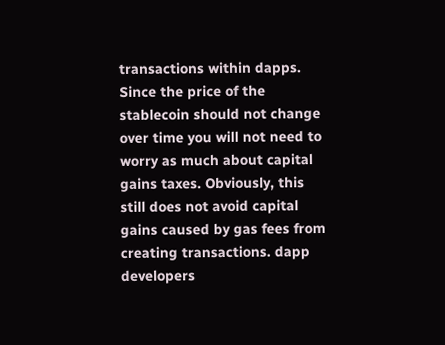transactions within dapps. Since the price of the stablecoin should not change over time you will not need to worry as much about capital gains taxes. Obviously, this still does not avoid capital gains caused by gas fees from creating transactions. dapp developers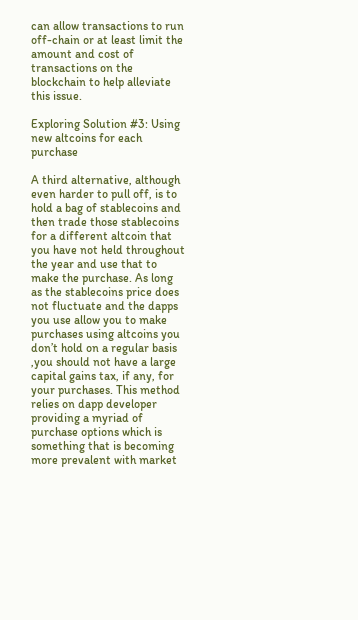can allow transactions to run off-chain or at least limit the amount and cost of transactions on the blockchain to help alleviate this issue.

Exploring Solution #3: Using new altcoins for each purchase

A third alternative, although even harder to pull off, is to hold a bag of stablecoins and then trade those stablecoins for a different altcoin that you have not held throughout the year and use that to make the purchase. As long as the stablecoins price does not fluctuate and the dapps you use allow you to make purchases using altcoins you don’t hold on a regular basis ,you should not have a large capital gains tax, if any, for your purchases. This method relies on dapp developer providing a myriad of purchase options which is something that is becoming more prevalent with market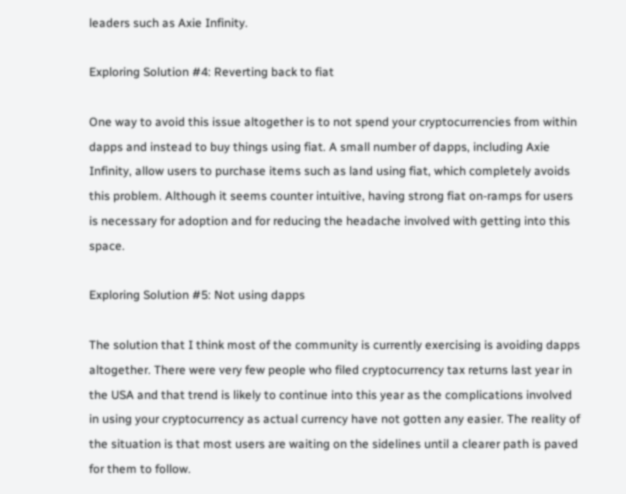leaders such as Axie Infinity.

Exploring Solution #4: Reverting back to fiat

One way to avoid this issue altogether is to not spend your cryptocurrencies from within dapps and instead to buy things using fiat. A small number of dapps, including Axie Infinity, allow users to purchase items such as land using fiat, which completely avoids this problem. Although it seems counter intuitive, having strong fiat on-ramps for users is necessary for adoption and for reducing the headache involved with getting into this space.

Exploring Solution #5: Not using dapps

The solution that I think most of the community is currently exercising is avoiding dapps altogether. There were very few people who filed cryptocurrency tax returns last year in the USA and that trend is likely to continue into this year as the complications involved in using your cryptocurrency as actual currency have not gotten any easier. The reality of the situation is that most users are waiting on the sidelines until a clearer path is paved for them to follow.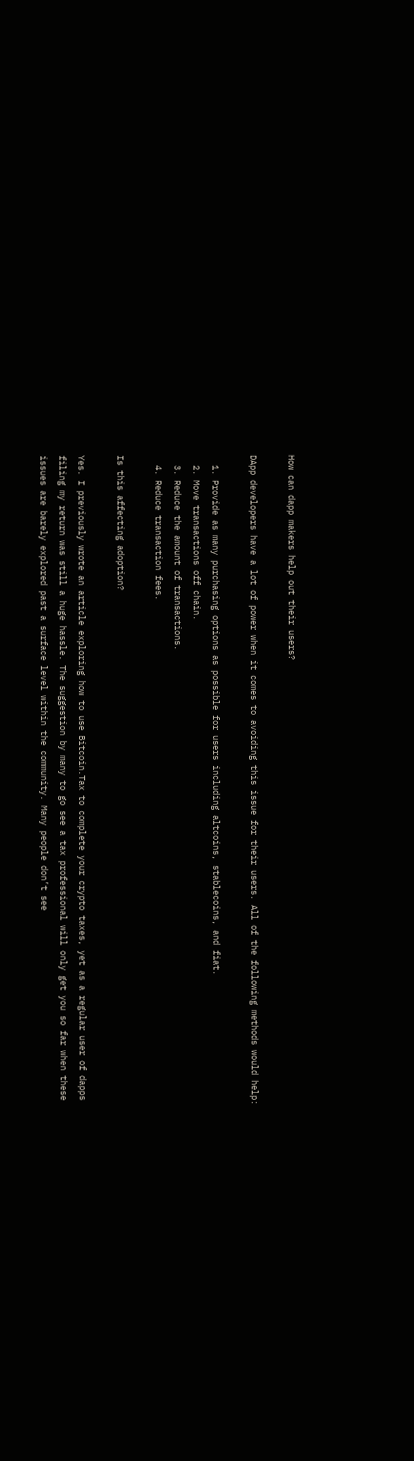How can dapp makers help out their users?

DApp developers have a lot of power when it comes to avoiding this issue for their users. All of the following methods would help:

  1. Provide as many purchasing options as possible for users including altcoins, stablecoins, and fiat.
  2. Move transactions off chain.
  3. Reduce the amount of transactions.
  4. Reduce transaction fees.

Is this affecting adoption?

Yes. I previously wrote an article exploring how to use Bitcoin.Tax to complete your crypto taxes, yet as a regular user of dapps filing my return was still a huge hassle. The suggestion by many to go see a tax professional will only get you so far when these issues are barely explored past a surface level within the community. Many people don’t see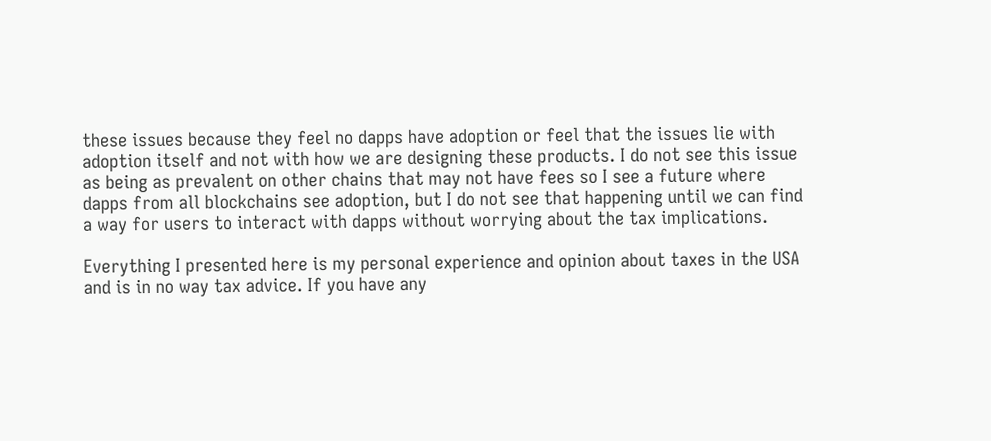these issues because they feel no dapps have adoption or feel that the issues lie with adoption itself and not with how we are designing these products. I do not see this issue as being as prevalent on other chains that may not have fees so I see a future where dapps from all blockchains see adoption, but I do not see that happening until we can find a way for users to interact with dapps without worrying about the tax implications.

Everything I presented here is my personal experience and opinion about taxes in the USA and is in no way tax advice. If you have any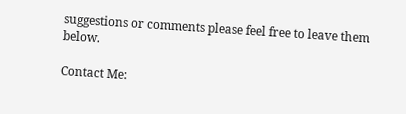suggestions or comments please feel free to leave them below.

Contact Me: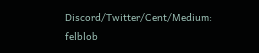Discord/Twitter/Cent/Medium: felblob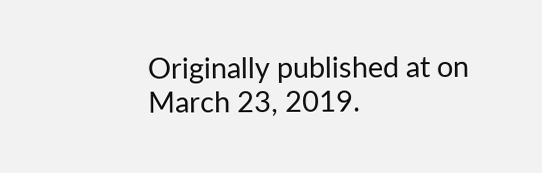Originally published at on March 23, 2019.